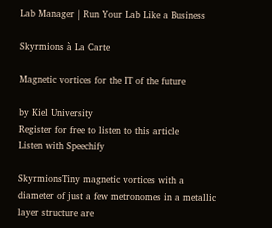Lab Manager | Run Your Lab Like a Business

Skyrmions à La Carte

Magnetic vortices for the IT of the future

by Kiel University
Register for free to listen to this article
Listen with Speechify

SkyrmionsTiny magnetic vortices with a diameter of just a few metronomes in a metallic layer structure are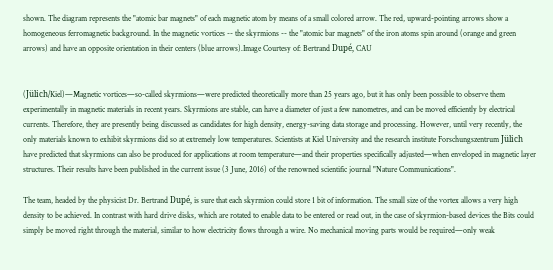shown. The diagram represents the "atomic bar magnets" of each magnetic atom by means of a small colored arrow. The red, upward-pointing arrows show a homogeneous ferromagnetic background. In the magnetic vortices -- the skyrmions -- the "atomic bar magnets" of the iron atoms spin around (orange and green arrows) and have an opposite orientation in their centers (blue arrows).Image Courtesy of: Bertrand Dupé, CAU


(Jülich/Kiel)—Magnetic vortices—so-called skyrmions—were predicted theoretically more than 25 years ago, but it has only been possible to observe them experimentally in magnetic materials in recent years. Skyrmions are stable, can have a diameter of just a few nanometres, and can be moved efficiently by electrical currents. Therefore, they are presently being discussed as candidates for high density, energy-saving data storage and processing. However, until very recently, the only materials known to exhibit skyrmions did so at extremely low temperatures. Scientists at Kiel University and the research institute Forschungszentrum Jülich have predicted that skyrmions can also be produced for applications at room temperature—and their properties specifically adjusted—when enveloped in magnetic layer structures. Their results have been published in the current issue (3 June, 2016) of the renowned scientific journal "Nature Communications".

The team, headed by the physicist Dr. Bertrand Dupé, is sure that each skyrmion could store 1 bit of information. The small size of the vortex allows a very high density to be achieved. In contrast with hard drive disks, which are rotated to enable data to be entered or read out, in the case of skyrmion-based devices the Bits could simply be moved right through the material, similar to how electricity flows through a wire. No mechanical moving parts would be required—only weak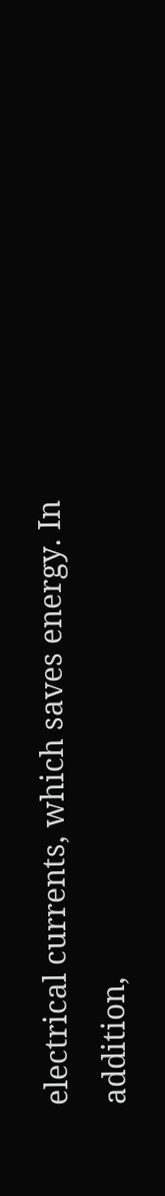electrical currents, which saves energy. In addition,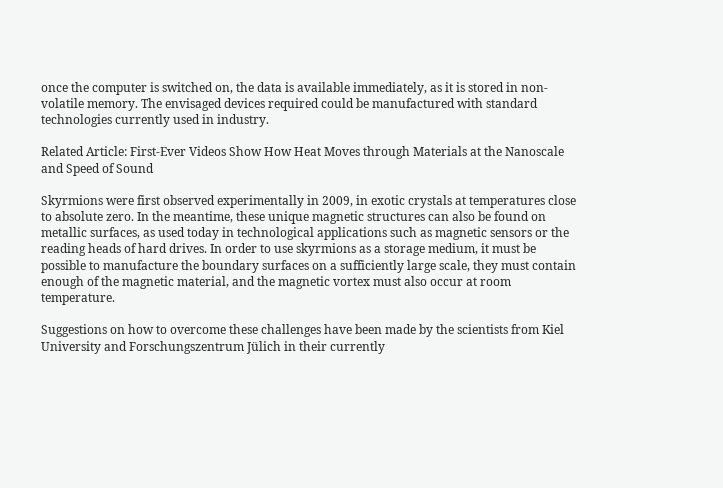once the computer is switched on, the data is available immediately, as it is stored in non-volatile memory. The envisaged devices required could be manufactured with standard technologies currently used in industry.

Related Article: First-Ever Videos Show How Heat Moves through Materials at the Nanoscale and Speed of Sound

Skyrmions were first observed experimentally in 2009, in exotic crystals at temperatures close to absolute zero. In the meantime, these unique magnetic structures can also be found on metallic surfaces, as used today in technological applications such as magnetic sensors or the reading heads of hard drives. In order to use skyrmions as a storage medium, it must be possible to manufacture the boundary surfaces on a sufficiently large scale, they must contain enough of the magnetic material, and the magnetic vortex must also occur at room temperature.

Suggestions on how to overcome these challenges have been made by the scientists from Kiel University and Forschungszentrum Jülich in their currently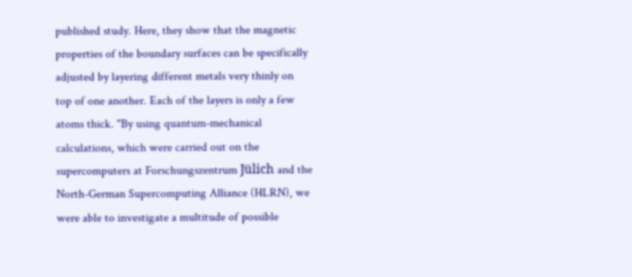published study. Here, they show that the magnetic properties of the boundary surfaces can be specifically adjusted by layering different metals very thinly on top of one another. Each of the layers is only a few atoms thick. "By using quantum-mechanical calculations, which were carried out on the supercomputers at Forschungszentrum Jülich and the North-German Supercomputing Alliance (HLRN), we were able to investigate a multitude of possible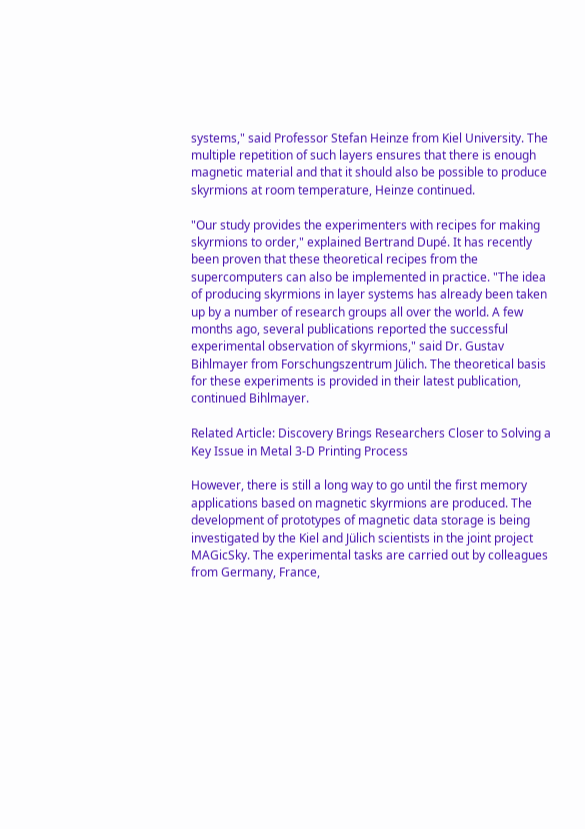systems," said Professor Stefan Heinze from Kiel University. The multiple repetition of such layers ensures that there is enough magnetic material and that it should also be possible to produce skyrmions at room temperature, Heinze continued.

"Our study provides the experimenters with recipes for making skyrmions to order," explained Bertrand Dupé. It has recently been proven that these theoretical recipes from the supercomputers can also be implemented in practice. "The idea of producing skyrmions in layer systems has already been taken up by a number of research groups all over the world. A few months ago, several publications reported the successful experimental observation of skyrmions," said Dr. Gustav Bihlmayer from Forschungszentrum Jülich. The theoretical basis for these experiments is provided in their latest publication, continued Bihlmayer.

Related Article: Discovery Brings Researchers Closer to Solving a Key Issue in Metal 3-D Printing Process

However, there is still a long way to go until the first memory applications based on magnetic skyrmions are produced. The development of prototypes of magnetic data storage is being investigated by the Kiel and Jülich scientists in the joint project MAGicSky. The experimental tasks are carried out by colleagues from Germany, France,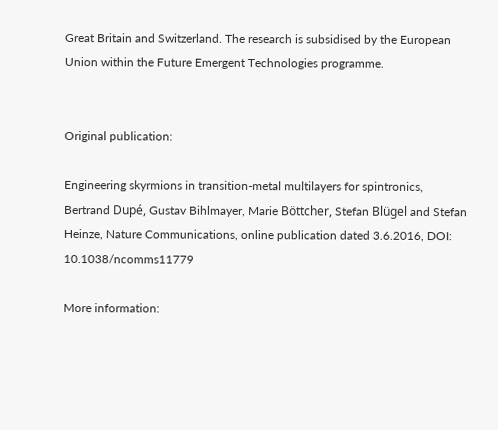Great Britain and Switzerland. The research is subsidised by the European Union within the Future Emergent Technologies programme.


Original publication:

Engineering skyrmions in transition-metal multilayers for spintronics,
Bertrand Dupé, Gustav Bihlmayer, Marie Böttcher, Stefan Blügel and Stefan Heinze, Nature Communications, online publication dated 3.6.2016, DOI: 10.1038/ncomms11779

More information: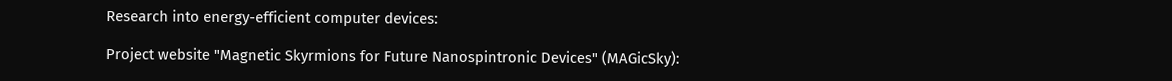Research into energy-efficient computer devices:

Project website "Magnetic Skyrmions for Future Nanospintronic Devices" (MAGicSky):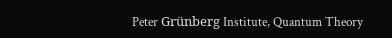Peter Grünberg Institute, Quantum Theory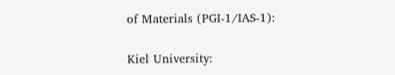of Materials (PGI-1/IAS-1):

Kiel University: